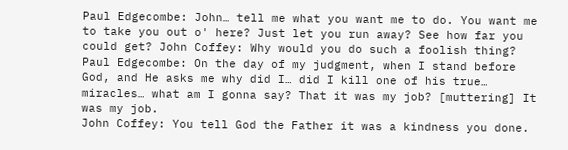Paul Edgecombe: John… tell me what you want me to do. You want me to take you out o' here? Just let you run away? See how far you could get? John Coffey: Why would you do such a foolish thing?
Paul Edgecombe: On the day of my judgment, when I stand before God, and He asks me why did I… did I kill one of his true… miracles… what am I gonna say? That it was my job? [muttering] It was my job.
John Coffey: You tell God the Father it was a kindness you done.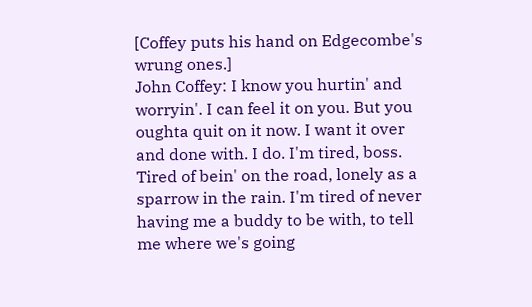[Coffey puts his hand on Edgecombe's wrung ones.]
John Coffey: I know you hurtin' and worryin'. I can feel it on you. But you oughta quit on it now. I want it over and done with. I do. I'm tired, boss. Tired of bein' on the road, lonely as a sparrow in the rain. I'm tired of never having me a buddy to be with, to tell me where we's going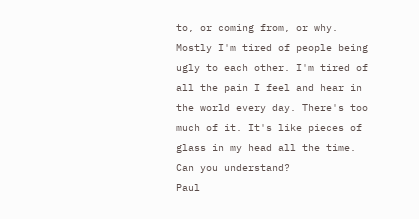to, or coming from, or why. Mostly I'm tired of people being ugly to each other. I'm tired of all the pain I feel and hear in the world every day. There's too much of it. It's like pieces of glass in my head all the time. Can you understand?
Paul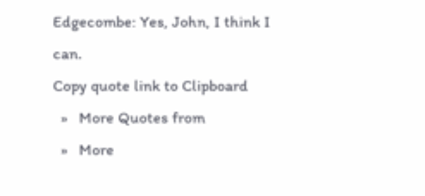Edgecombe: Yes, John, I think I can.
Copy quote link to Clipboard
  »   More Quotes from
  »   More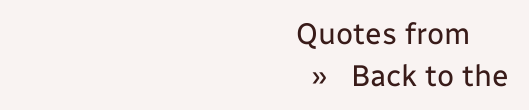Quotes from
  »   Back to the